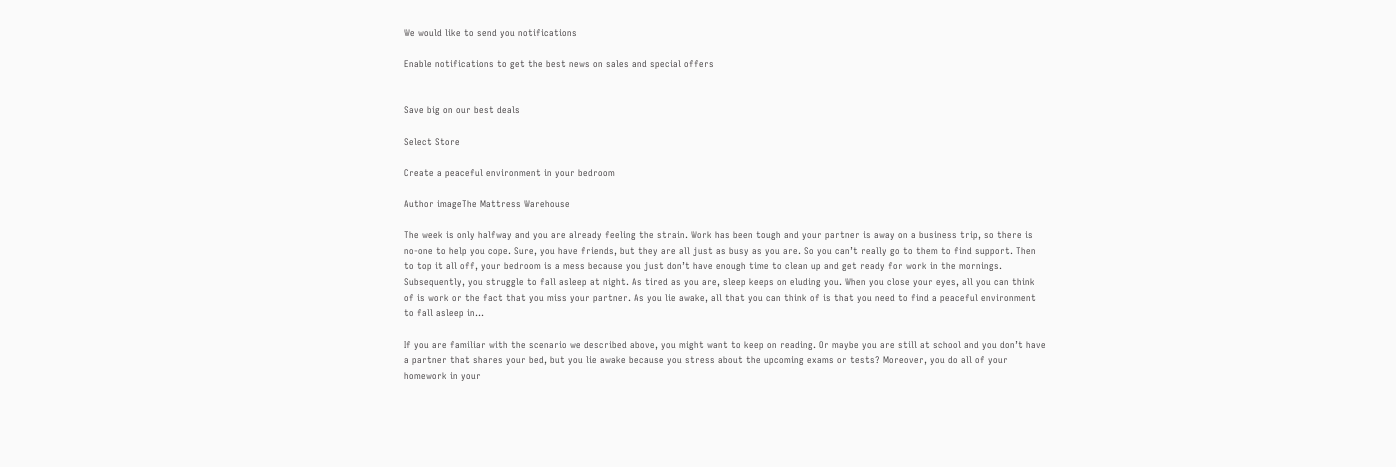We would like to send you notifications

Enable notifications to get the best news on sales and special offers


Save big on our best deals

Select Store

Create a peaceful environment in your bedroom

Author imageThe Mattress Warehouse

The week is only halfway and you are already feeling the strain. Work has been tough and your partner is away on a business trip, so there is no-one to help you cope. Sure, you have friends, but they are all just as busy as you are. So you can’t really go to them to find support. Then to top it all off, your bedroom is a mess because you just don’t have enough time to clean up and get ready for work in the mornings. Subsequently, you struggle to fall asleep at night. As tired as you are, sleep keeps on eluding you. When you close your eyes, all you can think of is work or the fact that you miss your partner. As you lie awake, all that you can think of is that you need to find a peaceful environment to fall asleep in…

If you are familiar with the scenario we described above, you might want to keep on reading. Or maybe you are still at school and you don’t have a partner that shares your bed, but you lie awake because you stress about the upcoming exams or tests? Moreover, you do all of your homework in your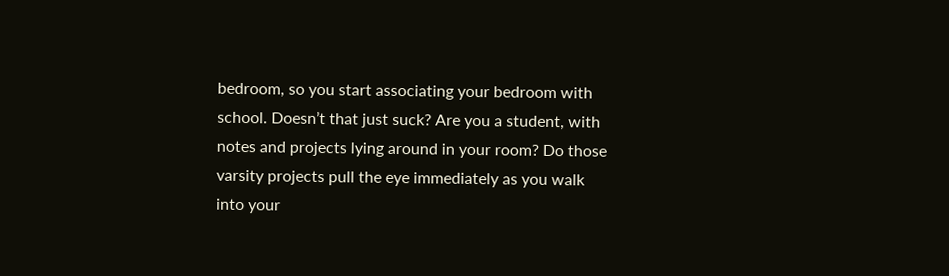bedroom, so you start associating your bedroom with school. Doesn’t that just suck? Are you a student, with notes and projects lying around in your room? Do those varsity projects pull the eye immediately as you walk into your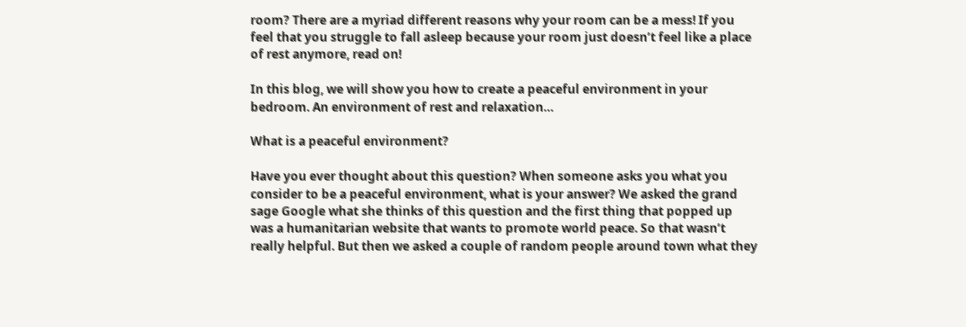room? There are a myriad different reasons why your room can be a mess! If you feel that you struggle to fall asleep because your room just doesn’t feel like a place of rest anymore, read on!

In this blog, we will show you how to create a peaceful environment in your bedroom. An environment of rest and relaxation…

What is a peaceful environment?

Have you ever thought about this question? When someone asks you what you consider to be a peaceful environment, what is your answer? We asked the grand sage Google what she thinks of this question and the first thing that popped up was a humanitarian website that wants to promote world peace. So that wasn’t really helpful. But then we asked a couple of random people around town what they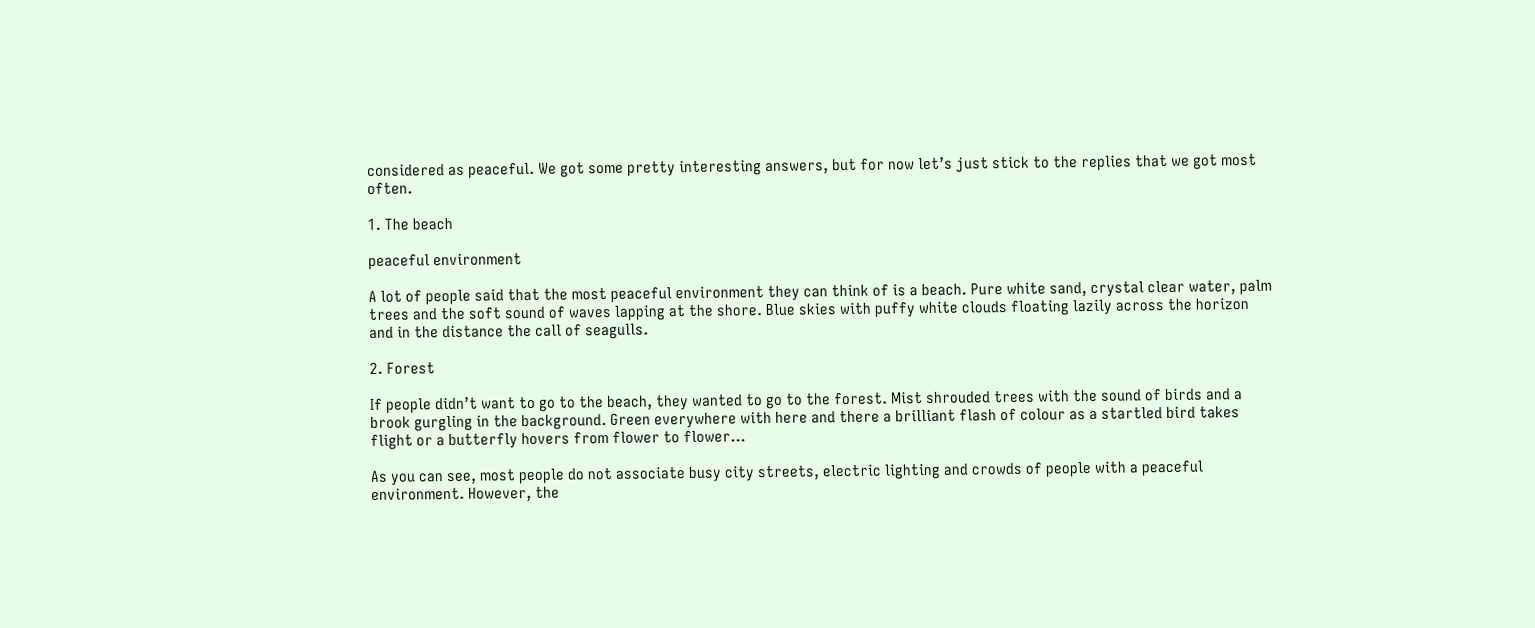considered as peaceful. We got some pretty interesting answers, but for now let’s just stick to the replies that we got most often.

1. The beach

peaceful environment

A lot of people said that the most peaceful environment they can think of is a beach. Pure white sand, crystal clear water, palm trees and the soft sound of waves lapping at the shore. Blue skies with puffy white clouds floating lazily across the horizon and in the distance the call of seagulls.

2. Forest

If people didn’t want to go to the beach, they wanted to go to the forest. Mist shrouded trees with the sound of birds and a brook gurgling in the background. Green everywhere with here and there a brilliant flash of colour as a startled bird takes flight or a butterfly hovers from flower to flower…

As you can see, most people do not associate busy city streets, electric lighting and crowds of people with a peaceful environment. However, the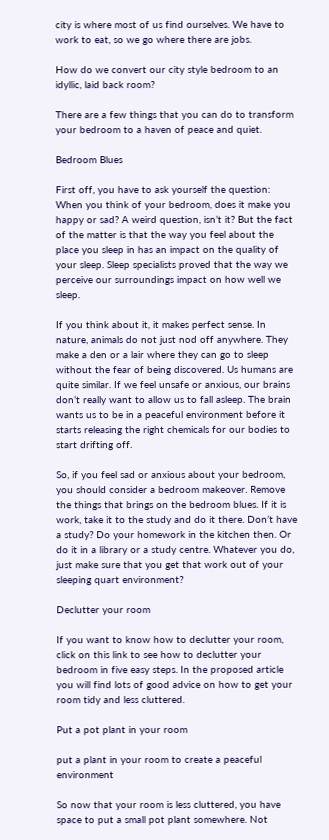city is where most of us find ourselves. We have to work to eat, so we go where there are jobs.

How do we convert our city style bedroom to an idyllic, laid back room?

There are a few things that you can do to transform your bedroom to a haven of peace and quiet.

Bedroom Blues

First off, you have to ask yourself the question: When you think of your bedroom, does it make you happy or sad? A weird question, isn’t it? But the fact of the matter is that the way you feel about the place you sleep in has an impact on the quality of your sleep. Sleep specialists proved that the way we perceive our surroundings impact on how well we sleep.

If you think about it, it makes perfect sense. In nature, animals do not just nod off anywhere. They make a den or a lair where they can go to sleep without the fear of being discovered. Us humans are quite similar. If we feel unsafe or anxious, our brains don’t really want to allow us to fall asleep. The brain wants us to be in a peaceful environment before it starts releasing the right chemicals for our bodies to start drifting off.

So, if you feel sad or anxious about your bedroom, you should consider a bedroom makeover. Remove the things that brings on the bedroom blues. If it is work, take it to the study and do it there. Don’t have a study? Do your homework in the kitchen then. Or do it in a library or a study centre. Whatever you do, just make sure that you get that work out of your sleeping quart environment?

Declutter your room

If you want to know how to declutter your room, click on this link to see how to declutter your bedroom in five easy steps. In the proposed article you will find lots of good advice on how to get your room tidy and less cluttered.

Put a pot plant in your room

put a plant in your room to create a peaceful environment

So now that your room is less cluttered, you have space to put a small pot plant somewhere. Not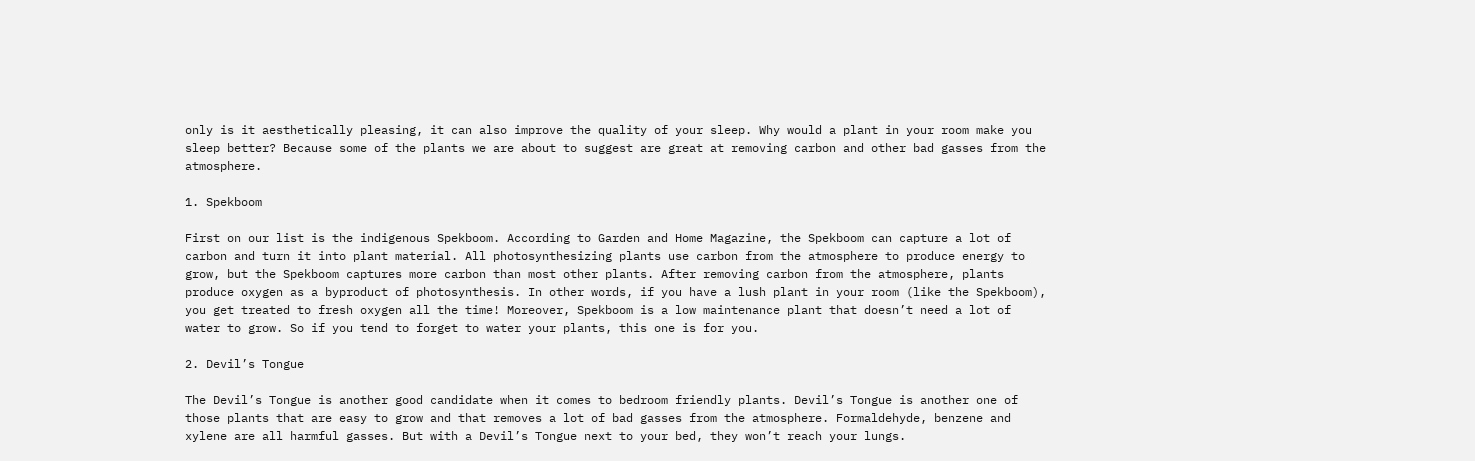only is it aesthetically pleasing, it can also improve the quality of your sleep. Why would a plant in your room make you sleep better? Because some of the plants we are about to suggest are great at removing carbon and other bad gasses from the atmosphere.

1. Spekboom

First on our list is the indigenous Spekboom. According to Garden and Home Magazine, the Spekboom can capture a lot of carbon and turn it into plant material. All photosynthesizing plants use carbon from the atmosphere to produce energy to grow, but the Spekboom captures more carbon than most other plants. After removing carbon from the atmosphere, plants produce oxygen as a byproduct of photosynthesis. In other words, if you have a lush plant in your room (like the Spekboom), you get treated to fresh oxygen all the time! Moreover, Spekboom is a low maintenance plant that doesn’t need a lot of water to grow. So if you tend to forget to water your plants, this one is for you.

2. Devil’s Tongue

The Devil’s Tongue is another good candidate when it comes to bedroom friendly plants. Devil’s Tongue is another one of those plants that are easy to grow and that removes a lot of bad gasses from the atmosphere. Formaldehyde, benzene and xylene are all harmful gasses. But with a Devil’s Tongue next to your bed, they won’t reach your lungs.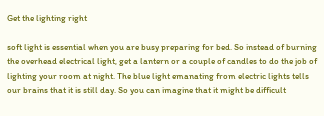Get the lighting right

soft light is essential when you are busy preparing for bed. So instead of burning the overhead electrical light, get a lantern or a couple of candles to do the job of lighting your room at night. The blue light emanating from electric lights tells our brains that it is still day. So you can imagine that it might be difficult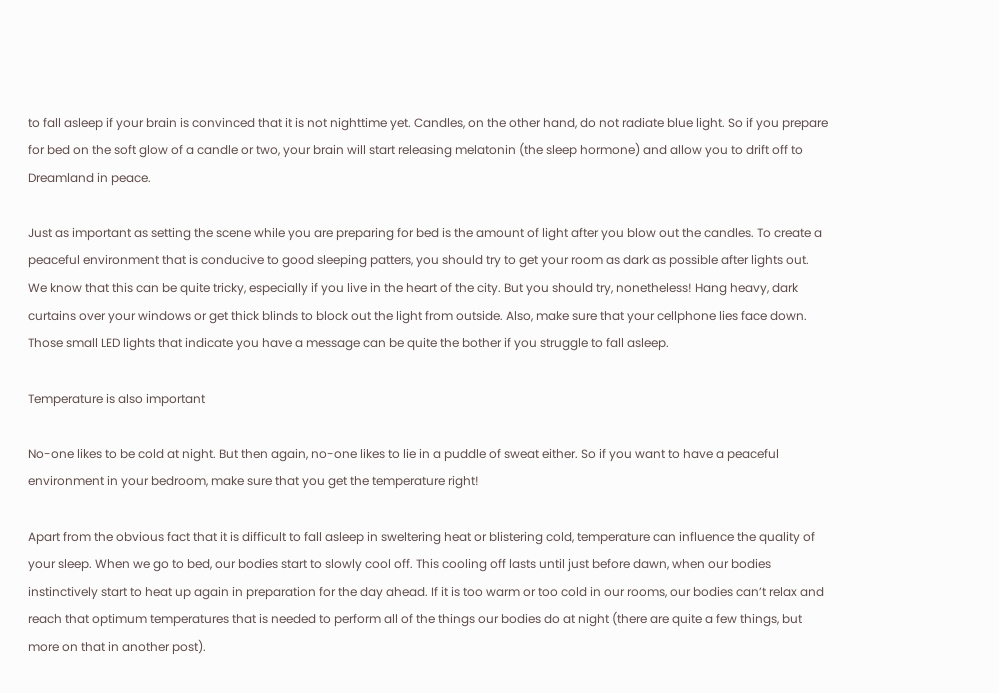to fall asleep if your brain is convinced that it is not nighttime yet. Candles, on the other hand, do not radiate blue light. So if you prepare for bed on the soft glow of a candle or two, your brain will start releasing melatonin (the sleep hormone) and allow you to drift off to Dreamland in peace.

Just as important as setting the scene while you are preparing for bed is the amount of light after you blow out the candles. To create a peaceful environment that is conducive to good sleeping patters, you should try to get your room as dark as possible after lights out. We know that this can be quite tricky, especially if you live in the heart of the city. But you should try, nonetheless! Hang heavy, dark curtains over your windows or get thick blinds to block out the light from outside. Also, make sure that your cellphone lies face down. Those small LED lights that indicate you have a message can be quite the bother if you struggle to fall asleep.

Temperature is also important

No-one likes to be cold at night. But then again, no-one likes to lie in a puddle of sweat either. So if you want to have a peaceful environment in your bedroom, make sure that you get the temperature right!

Apart from the obvious fact that it is difficult to fall asleep in sweltering heat or blistering cold, temperature can influence the quality of your sleep. When we go to bed, our bodies start to slowly cool off. This cooling off lasts until just before dawn, when our bodies instinctively start to heat up again in preparation for the day ahead. If it is too warm or too cold in our rooms, our bodies can’t relax and reach that optimum temperatures that is needed to perform all of the things our bodies do at night (there are quite a few things, but more on that in another post).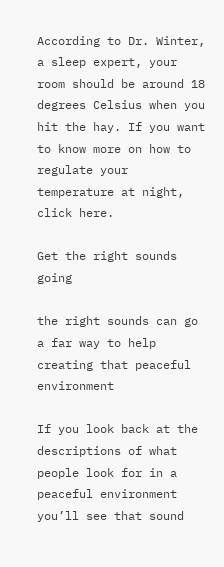According to Dr. Winter, a sleep expert, your room should be around 18 degrees Celsius when you hit the hay. If you want to know more on how to regulate your temperature at night, click here.

Get the right sounds going

the right sounds can go a far way to help creating that peaceful environment

If you look back at the descriptions of what people look for in a peaceful environment you’ll see that sound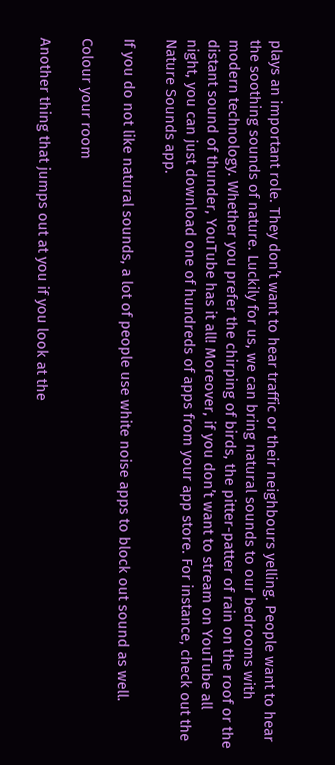plays an important role. They don’t want to hear traffic or their neighbours yelling. People want to hear the soothing sounds of nature. Luckily for us, we can bring natural sounds to our bedrooms with modern technology. Whether you prefer the chirping of birds, the pitter-patter of rain on the roof or the distant sound of thunder, YouTube has it all! Moreover, if you don’t want to stream on YouTube all night, you can just download one of hundreds of apps from your app store. For instance, check out the Nature Sounds app.

If you do not like natural sounds, a lot of people use white noise apps to block out sound as well.

Colour your room

Another thing that jumps out at you if you look at the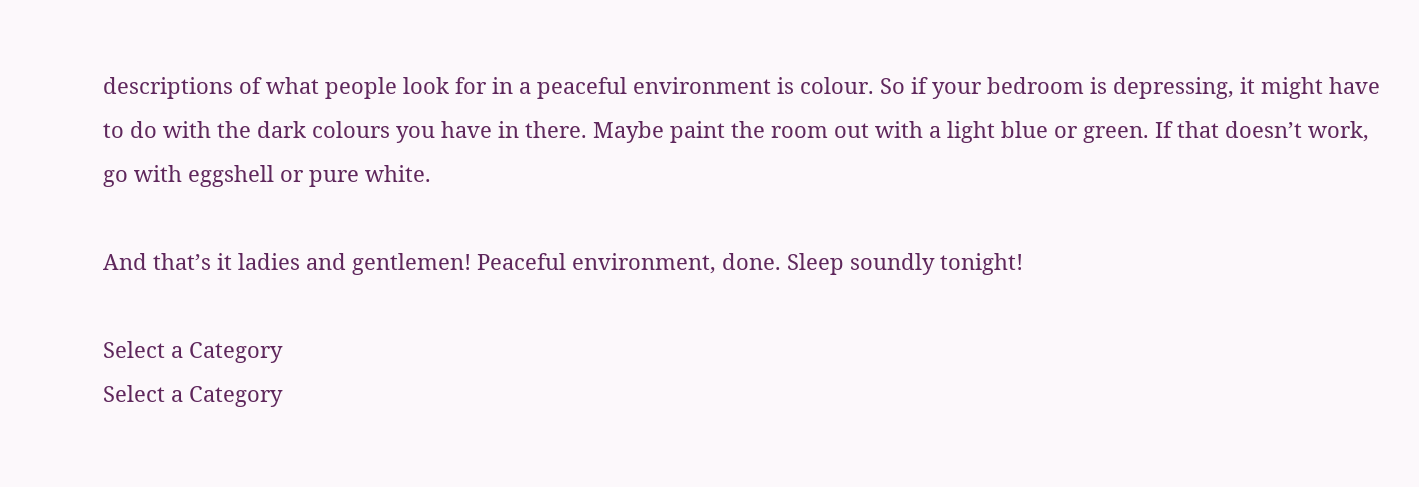descriptions of what people look for in a peaceful environment is colour. So if your bedroom is depressing, it might have to do with the dark colours you have in there. Maybe paint the room out with a light blue or green. If that doesn’t work, go with eggshell or pure white.

And that’s it ladies and gentlemen! Peaceful environment, done. Sleep soundly tonight!

Select a Category
Select a Category